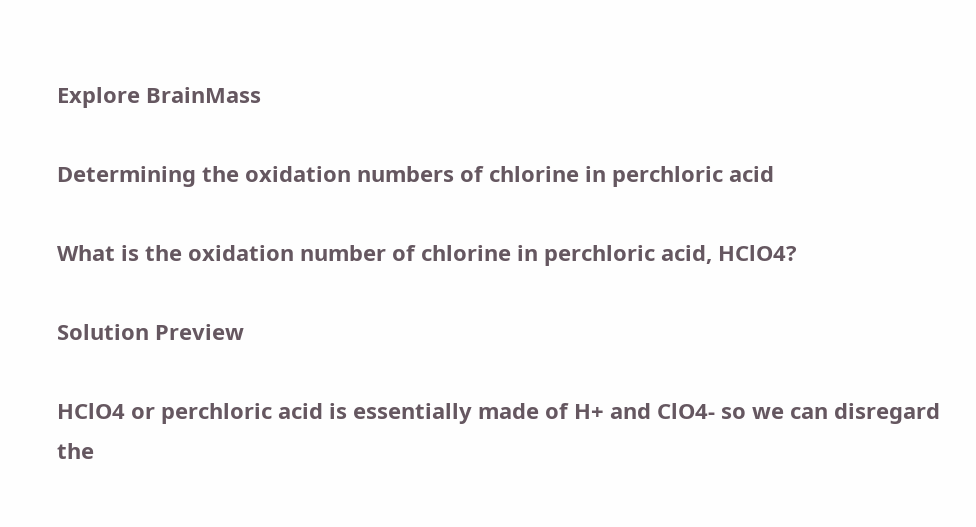Explore BrainMass

Determining the oxidation numbers of chlorine in perchloric acid

What is the oxidation number of chlorine in perchloric acid, HClO4?

Solution Preview

HClO4 or perchloric acid is essentially made of H+ and ClO4- so we can disregard the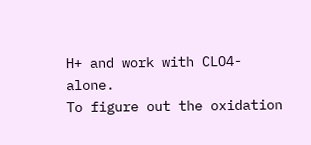H+ and work with CLO4- alone.
To figure out the oxidation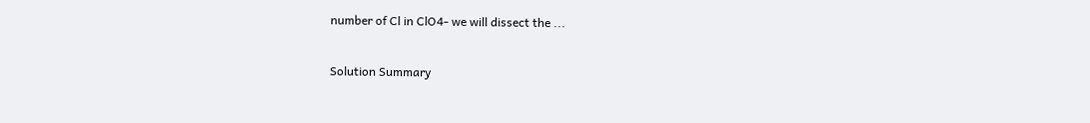number of Cl in ClO4- we will dissect the ...

Solution Summary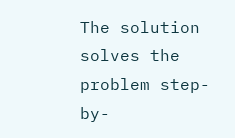The solution solves the problem step-by-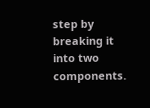step by breaking it into two components.